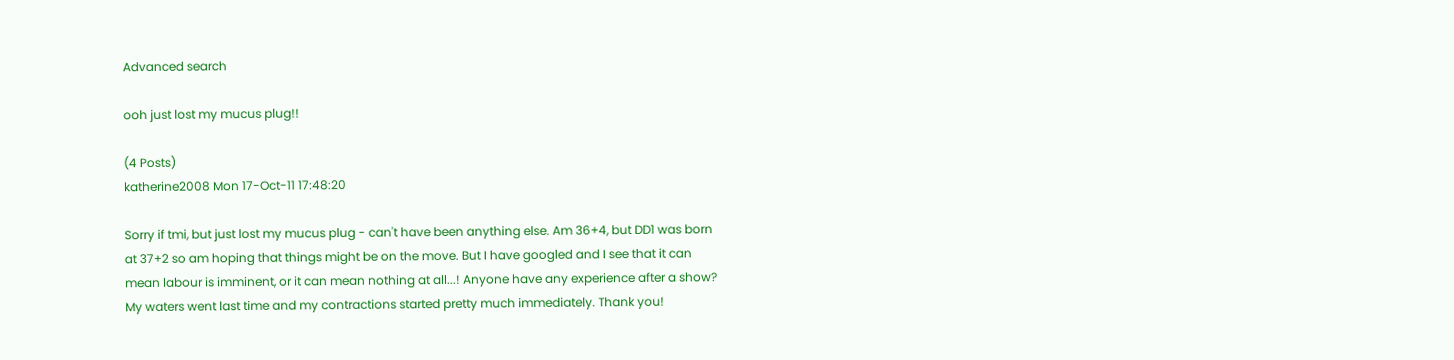Advanced search

ooh just lost my mucus plug!!

(4 Posts)
katherine2008 Mon 17-Oct-11 17:48:20

Sorry if tmi, but just lost my mucus plug - can't have been anything else. Am 36+4, but DD1 was born at 37+2 so am hoping that things might be on the move. But I have googled and I see that it can mean labour is imminent, or it can mean nothing at all...! Anyone have any experience after a show? My waters went last time and my contractions started pretty much immediately. Thank you!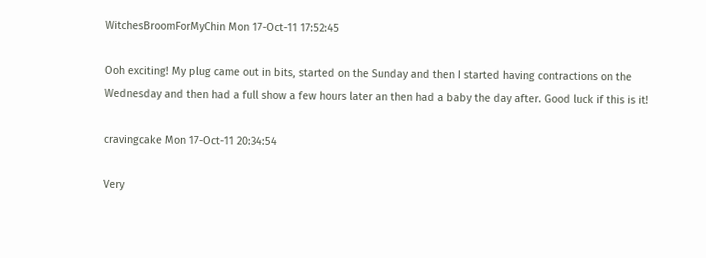WitchesBroomForMyChin Mon 17-Oct-11 17:52:45

Ooh exciting! My plug came out in bits, started on the Sunday and then I started having contractions on the Wednesday and then had a full show a few hours later an then had a baby the day after. Good luck if this is it!

cravingcake Mon 17-Oct-11 20:34:54

Very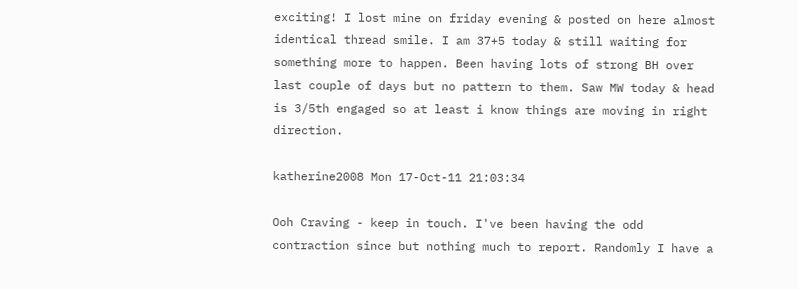exciting! I lost mine on friday evening & posted on here almost identical thread smile. I am 37+5 today & still waiting for something more to happen. Been having lots of strong BH over last couple of days but no pattern to them. Saw MW today & head is 3/5th engaged so at least i know things are moving in right direction.

katherine2008 Mon 17-Oct-11 21:03:34

Ooh Craving - keep in touch. I've been having the odd contraction since but nothing much to report. Randomly I have a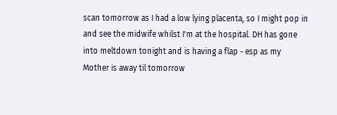scan tomorrow as I had a low lying placenta, so I might pop in and see the midwife whilst I'm at the hospital. DH has gone into meltdown tonight and is having a flap - esp as my Mother is away til tomorrow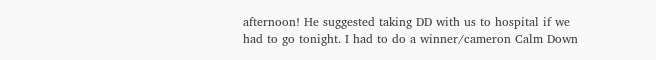afternoon! He suggested taking DD with us to hospital if we had to go tonight. I had to do a winner/cameron Calm Down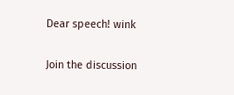Dear speech! wink

Join the discussion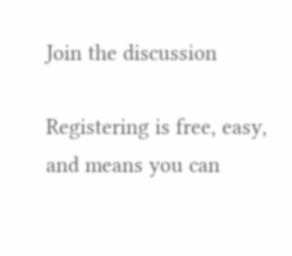Join the discussion

Registering is free, easy, and means you can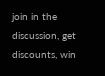join in the discussion, get discounts, win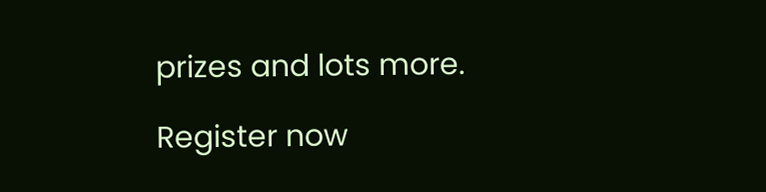prizes and lots more.

Register now